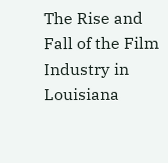The Rise and Fall of the Film Industry in Louisiana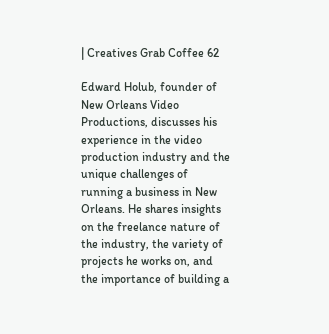| Creatives Grab Coffee 62

Edward Holub, founder of New Orleans Video Productions, discusses his experience in the video production industry and the unique challenges of running a business in New Orleans. He shares insights on the freelance nature of the industry, the variety of projects he works on, and the importance of building a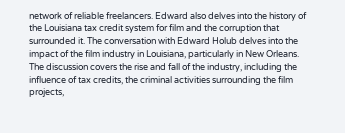network of reliable freelancers. Edward also delves into the history of the Louisiana tax credit system for film and the corruption that surrounded it. The conversation with Edward Holub delves into the impact of the film industry in Louisiana, particularly in New Orleans. The discussion covers the rise and fall of the industry, including the influence of tax credits, the criminal activities surrounding the film projects,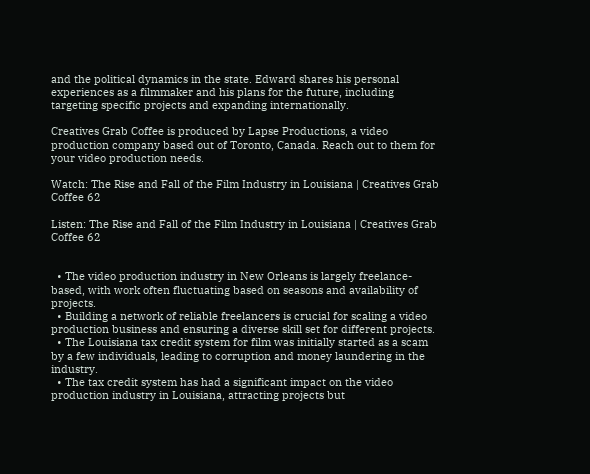and the political dynamics in the state. Edward shares his personal experiences as a filmmaker and his plans for the future, including targeting specific projects and expanding internationally.

Creatives Grab Coffee is produced by Lapse Productions, a video production company based out of Toronto, Canada. Reach out to them for your video production needs.

Watch: The Rise and Fall of the Film Industry in Louisiana | Creatives Grab Coffee 62

Listen: The Rise and Fall of the Film Industry in Louisiana | Creatives Grab Coffee 62


  • The video production industry in New Orleans is largely freelance-based, with work often fluctuating based on seasons and availability of projects.
  • Building a network of reliable freelancers is crucial for scaling a video production business and ensuring a diverse skill set for different projects.
  • The Louisiana tax credit system for film was initially started as a scam by a few individuals, leading to corruption and money laundering in the industry.
  • The tax credit system has had a significant impact on the video production industry in Louisiana, attracting projects but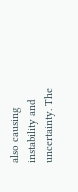also causing instability and uncertainty. The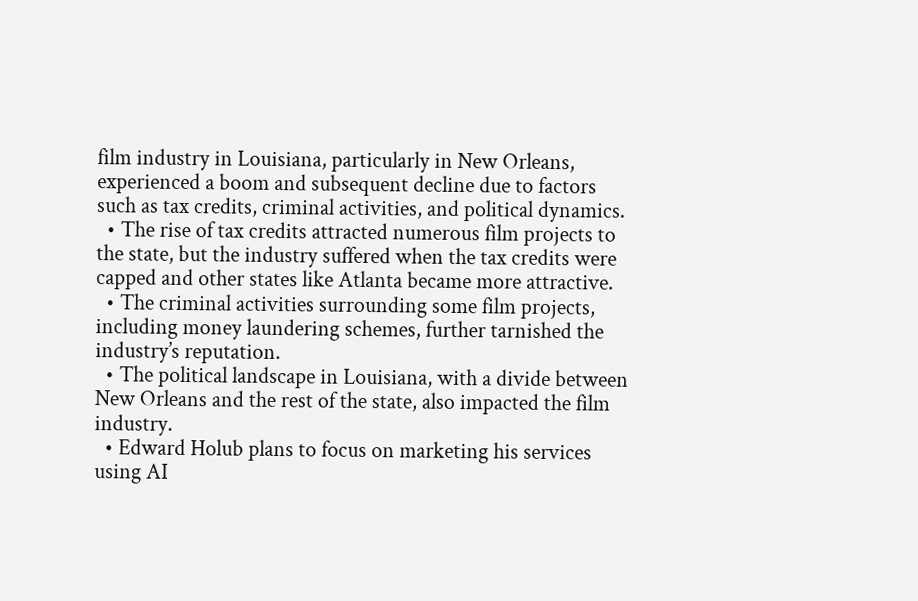film industry in Louisiana, particularly in New Orleans, experienced a boom and subsequent decline due to factors such as tax credits, criminal activities, and political dynamics.
  • The rise of tax credits attracted numerous film projects to the state, but the industry suffered when the tax credits were capped and other states like Atlanta became more attractive.
  • The criminal activities surrounding some film projects, including money laundering schemes, further tarnished the industry’s reputation.
  • The political landscape in Louisiana, with a divide between New Orleans and the rest of the state, also impacted the film industry.
  • Edward Holub plans to focus on marketing his services using AI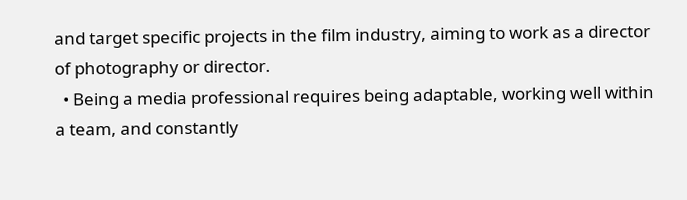and target specific projects in the film industry, aiming to work as a director of photography or director.
  • Being a media professional requires being adaptable, working well within a team, and constantly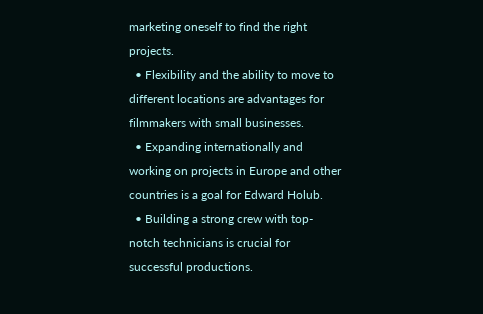marketing oneself to find the right projects.
  • Flexibility and the ability to move to different locations are advantages for filmmakers with small businesses.
  • Expanding internationally and working on projects in Europe and other countries is a goal for Edward Holub.
  • Building a strong crew with top-notch technicians is crucial for successful productions.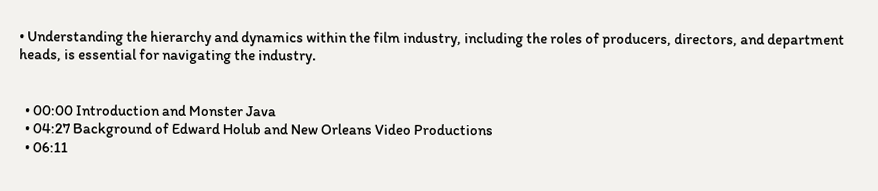• Understanding the hierarchy and dynamics within the film industry, including the roles of producers, directors, and department heads, is essential for navigating the industry.


  • 00:00 Introduction and Monster Java
  • 04:27 Background of Edward Holub and New Orleans Video Productions
  • 06:11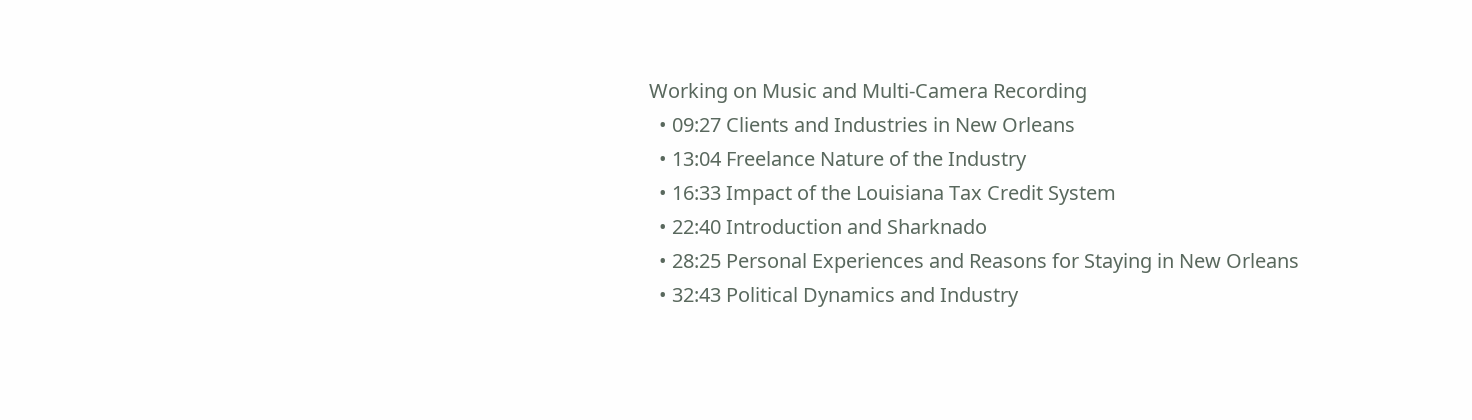Working on Music and Multi-Camera Recording
  • 09:27 Clients and Industries in New Orleans
  • 13:04 Freelance Nature of the Industry
  • 16:33 Impact of the Louisiana Tax Credit System
  • 22:40 Introduction and Sharknado
  • 28:25 Personal Experiences and Reasons for Staying in New Orleans
  • 32:43 Political Dynamics and Industry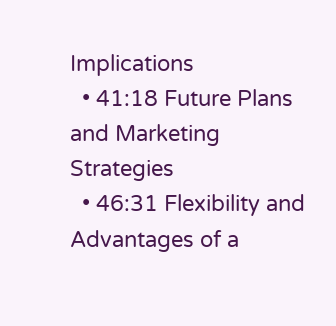Implications
  • 41:18 Future Plans and Marketing Strategies
  • 46:31 Flexibility and Advantages of a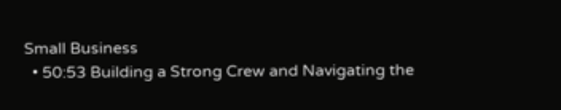Small Business
  • 50:53 Building a Strong Crew and Navigating the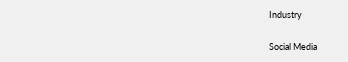Industry

Social Media